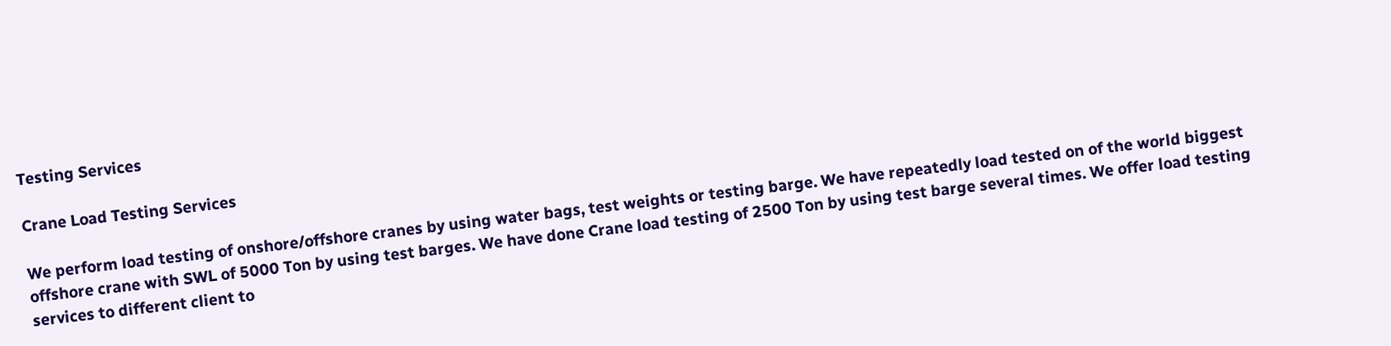Testing Services

Crane Load Testing Services

We perform load testing of onshore/offshore cranes by using water bags, test weights or testing barge. We have repeatedly load tested on of the world biggest offshore crane with SWL of 5000 Ton by using test barges. We have done Crane load testing of 2500 Ton by using test barge several times. We offer load testing services to different client to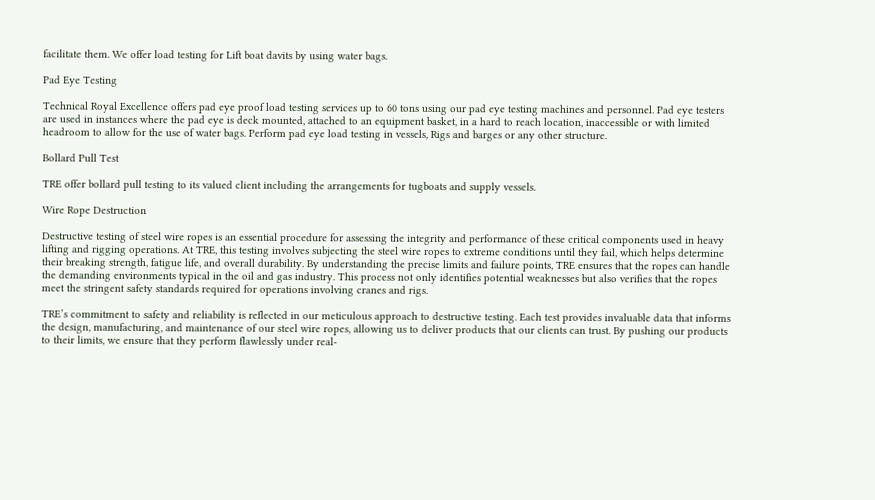facilitate them. We offer load testing for Lift boat davits by using water bags.

Pad Eye Testing

Technical Royal Excellence offers pad eye proof load testing services up to 60 tons using our pad eye testing machines and personnel. Pad eye testers are used in instances where the pad eye is deck mounted, attached to an equipment basket, in a hard to reach location, inaccessible or with limited headroom to allow for the use of water bags. Perform pad eye load testing in vessels, Rigs and barges or any other structure.

Bollard Pull Test

TRE offer bollard pull testing to its valued client including the arrangements for tugboats and supply vessels.

Wire Rope Destruction

Destructive testing of steel wire ropes is an essential procedure for assessing the integrity and performance of these critical components used in heavy lifting and rigging operations. At TRE, this testing involves subjecting the steel wire ropes to extreme conditions until they fail, which helps determine their breaking strength, fatigue life, and overall durability. By understanding the precise limits and failure points, TRE ensures that the ropes can handle the demanding environments typical in the oil and gas industry. This process not only identifies potential weaknesses but also verifies that the ropes meet the stringent safety standards required for operations involving cranes and rigs.

TRE’s commitment to safety and reliability is reflected in our meticulous approach to destructive testing. Each test provides invaluable data that informs the design, manufacturing, and maintenance of our steel wire ropes, allowing us to deliver products that our clients can trust. By pushing our products to their limits, we ensure that they perform flawlessly under real-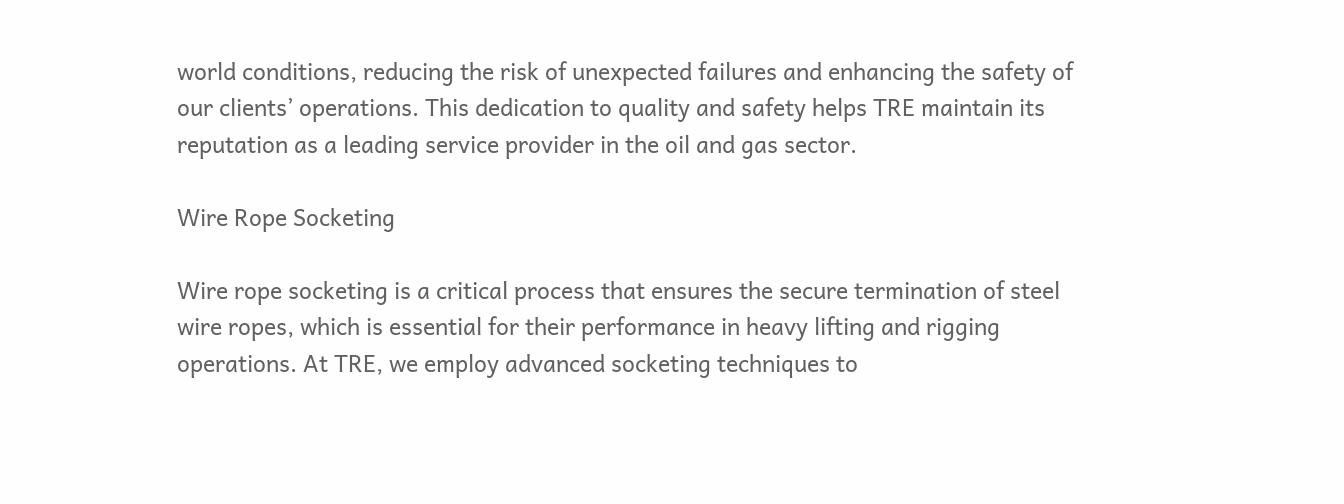world conditions, reducing the risk of unexpected failures and enhancing the safety of our clients’ operations. This dedication to quality and safety helps TRE maintain its reputation as a leading service provider in the oil and gas sector.

Wire Rope Socketing

Wire rope socketing is a critical process that ensures the secure termination of steel wire ropes, which is essential for their performance in heavy lifting and rigging operations. At TRE, we employ advanced socketing techniques to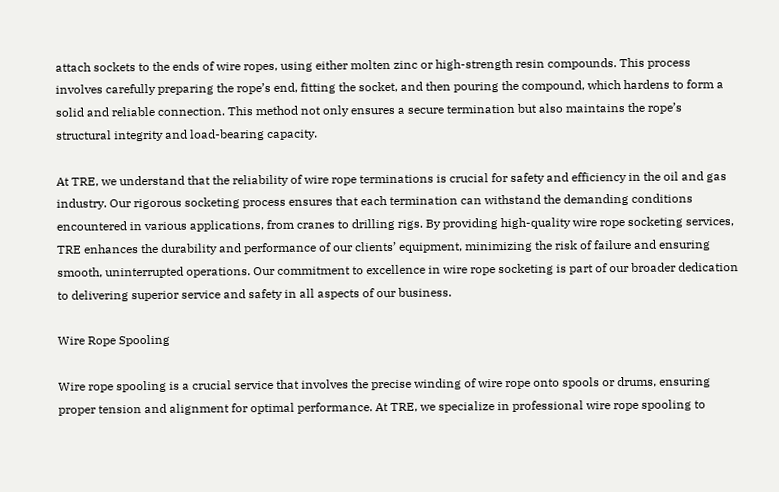attach sockets to the ends of wire ropes, using either molten zinc or high-strength resin compounds. This process involves carefully preparing the rope’s end, fitting the socket, and then pouring the compound, which hardens to form a solid and reliable connection. This method not only ensures a secure termination but also maintains the rope’s structural integrity and load-bearing capacity.

At TRE, we understand that the reliability of wire rope terminations is crucial for safety and efficiency in the oil and gas industry. Our rigorous socketing process ensures that each termination can withstand the demanding conditions encountered in various applications, from cranes to drilling rigs. By providing high-quality wire rope socketing services, TRE enhances the durability and performance of our clients’ equipment, minimizing the risk of failure and ensuring smooth, uninterrupted operations. Our commitment to excellence in wire rope socketing is part of our broader dedication to delivering superior service and safety in all aspects of our business.

Wire Rope Spooling

Wire rope spooling is a crucial service that involves the precise winding of wire rope onto spools or drums, ensuring proper tension and alignment for optimal performance. At TRE, we specialize in professional wire rope spooling to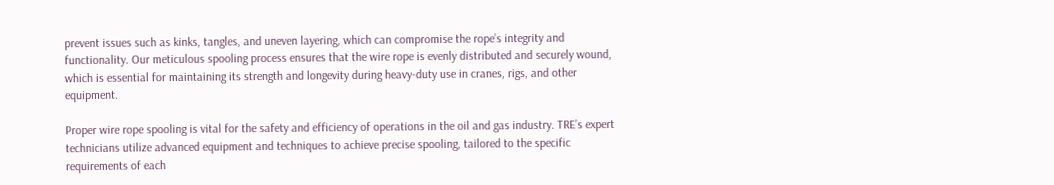prevent issues such as kinks, tangles, and uneven layering, which can compromise the rope’s integrity and functionality. Our meticulous spooling process ensures that the wire rope is evenly distributed and securely wound, which is essential for maintaining its strength and longevity during heavy-duty use in cranes, rigs, and other equipment.

Proper wire rope spooling is vital for the safety and efficiency of operations in the oil and gas industry. TRE’s expert technicians utilize advanced equipment and techniques to achieve precise spooling, tailored to the specific requirements of each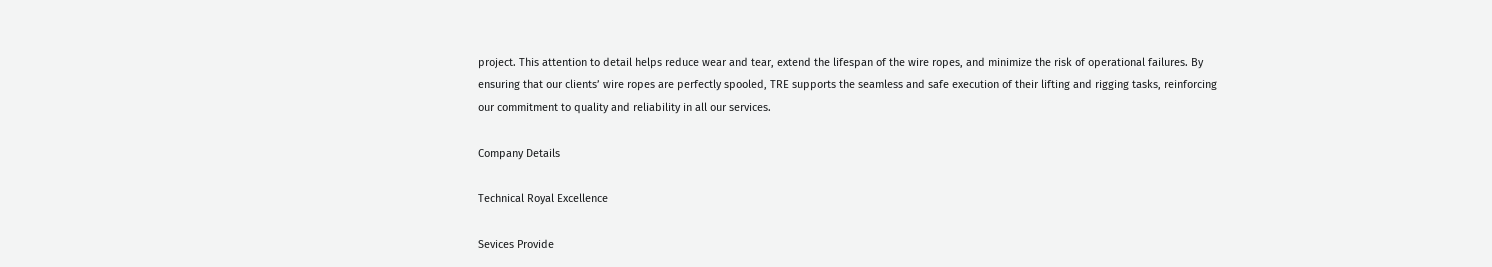project. This attention to detail helps reduce wear and tear, extend the lifespan of the wire ropes, and minimize the risk of operational failures. By ensuring that our clients’ wire ropes are perfectly spooled, TRE supports the seamless and safe execution of their lifting and rigging tasks, reinforcing our commitment to quality and reliability in all our services.

Company Details

Technical Royal Excellence

Sevices Provide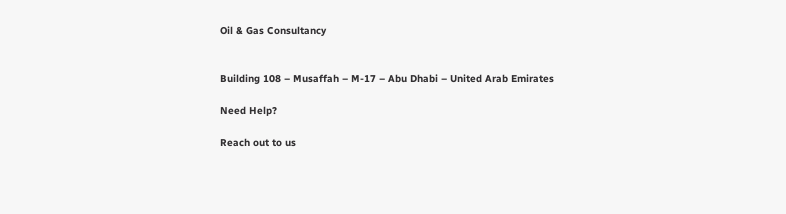Oil & Gas Consultancy


Building 108 – Musaffah – M-17 – Abu Dhabi – United Arab Emirates

Need Help?

Reach out to us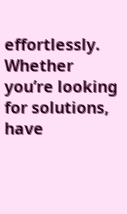effortlessly. Whether you’re looking for solutions, have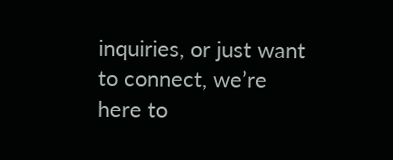inquiries, or just want to connect, we’re here to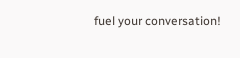fuel your conversation!